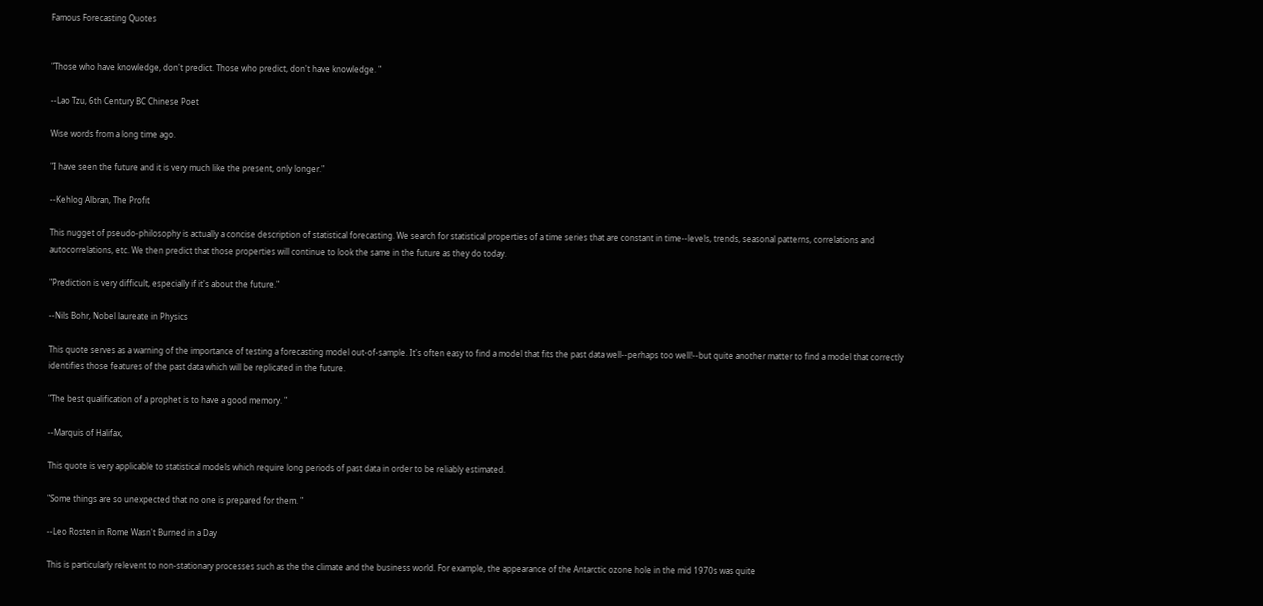Famous Forecasting Quotes


"Those who have knowledge, don't predict. Those who predict, don't have knowledge. "

--Lao Tzu, 6th Century BC Chinese Poet

Wise words from a long time ago.

"I have seen the future and it is very much like the present, only longer."

--Kehlog Albran, The Profit

This nugget of pseudo-philosophy is actually a concise description of statistical forecasting. We search for statistical properties of a time series that are constant in time--levels, trends, seasonal patterns, correlations and autocorrelations, etc. We then predict that those properties will continue to look the same in the future as they do today.

"Prediction is very difficult, especially if it's about the future."

--Nils Bohr, Nobel laureate in Physics

This quote serves as a warning of the importance of testing a forecasting model out-of-sample. It's often easy to find a model that fits the past data well--perhaps too well!--but quite another matter to find a model that correctly identifies those features of the past data which will be replicated in the future.

"The best qualification of a prophet is to have a good memory. "

--Marquis of Halifax,

This quote is very applicable to statistical models which require long periods of past data in order to be reliably estimated.

"Some things are so unexpected that no one is prepared for them. "

--Leo Rosten in Rome Wasn't Burned in a Day

This is particularly relevent to non-stationary processes such as the the climate and the business world. For example, the appearance of the Antarctic ozone hole in the mid 1970s was quite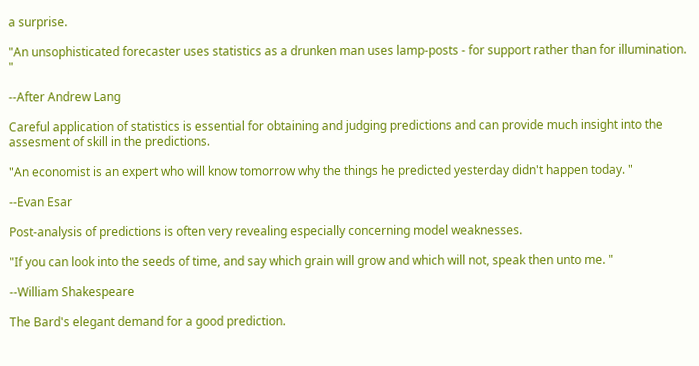a surprise.

"An unsophisticated forecaster uses statistics as a drunken man uses lamp-posts - for support rather than for illumination. "

--After Andrew Lang

Careful application of statistics is essential for obtaining and judging predictions and can provide much insight into the assesment of skill in the predictions.

"An economist is an expert who will know tomorrow why the things he predicted yesterday didn't happen today. "

--Evan Esar

Post-analysis of predictions is often very revealing especially concerning model weaknesses.

"If you can look into the seeds of time, and say which grain will grow and which will not, speak then unto me. "

--William Shakespeare

The Bard's elegant demand for a good prediction.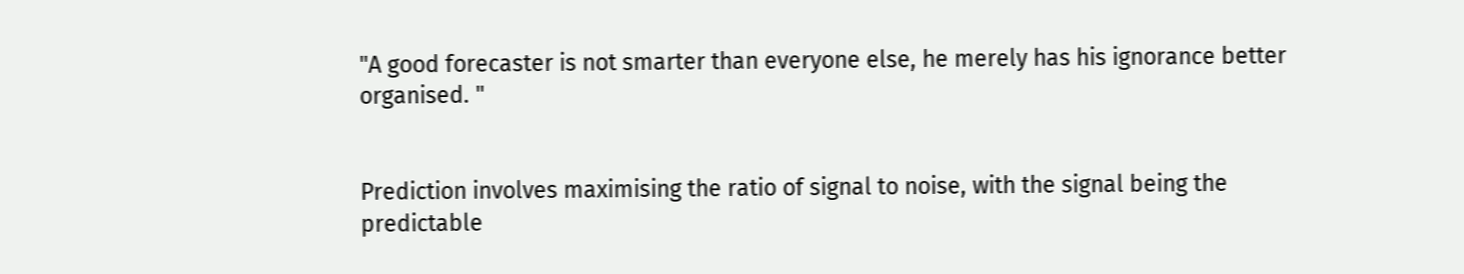"A good forecaster is not smarter than everyone else, he merely has his ignorance better organised. "


Prediction involves maximising the ratio of signal to noise, with the signal being the predictable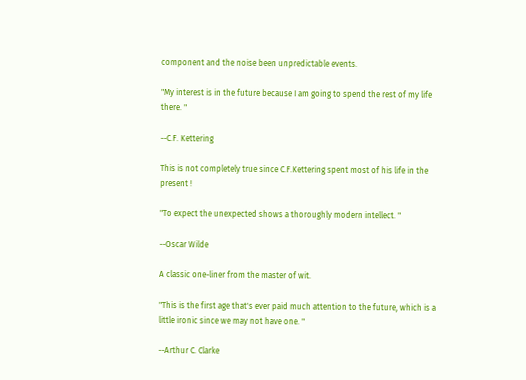component and the noise been unpredictable events.

"My interest is in the future because I am going to spend the rest of my life there. "

--C.F. Kettering

This is not completely true since C.F.Kettering spent most of his life in the present !

"To expect the unexpected shows a thoroughly modern intellect. "

--Oscar Wilde

A classic one-liner from the master of wit.

"This is the first age that's ever paid much attention to the future, which is a little ironic since we may not have one. "

--Arthur C. Clarke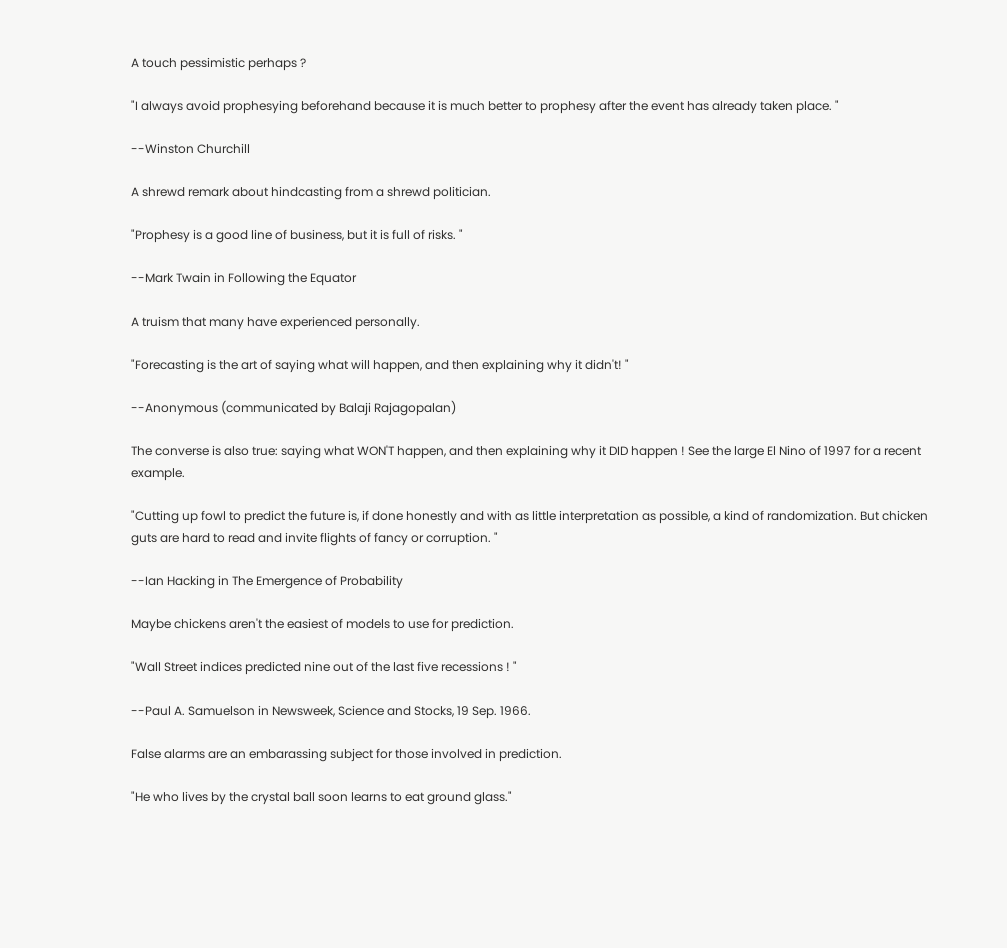A touch pessimistic perhaps ?

"I always avoid prophesying beforehand because it is much better to prophesy after the event has already taken place. "

--Winston Churchill

A shrewd remark about hindcasting from a shrewd politician.

"Prophesy is a good line of business, but it is full of risks. "

--Mark Twain in Following the Equator

A truism that many have experienced personally.

"Forecasting is the art of saying what will happen, and then explaining why it didn't! "

--Anonymous (communicated by Balaji Rajagopalan)

The converse is also true: saying what WON'T happen, and then explaining why it DID happen ! See the large El Nino of 1997 for a recent example.

"Cutting up fowl to predict the future is, if done honestly and with as little interpretation as possible, a kind of randomization. But chicken guts are hard to read and invite flights of fancy or corruption. "

--Ian Hacking in The Emergence of Probability

Maybe chickens aren't the easiest of models to use for prediction.

"Wall Street indices predicted nine out of the last five recessions ! "

--Paul A. Samuelson in Newsweek, Science and Stocks, 19 Sep. 1966.

False alarms are an embarassing subject for those involved in prediction.

"He who lives by the crystal ball soon learns to eat ground glass."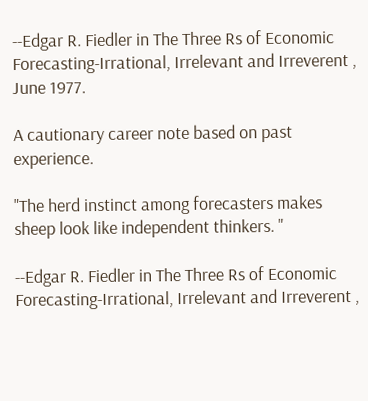--Edgar R. Fiedler in The Three Rs of Economic Forecasting-Irrational, Irrelevant and Irreverent , June 1977.

A cautionary career note based on past experience.

"The herd instinct among forecasters makes sheep look like independent thinkers. "

--Edgar R. Fiedler in The Three Rs of Economic Forecasting-Irrational, Irrelevant and Irreverent ,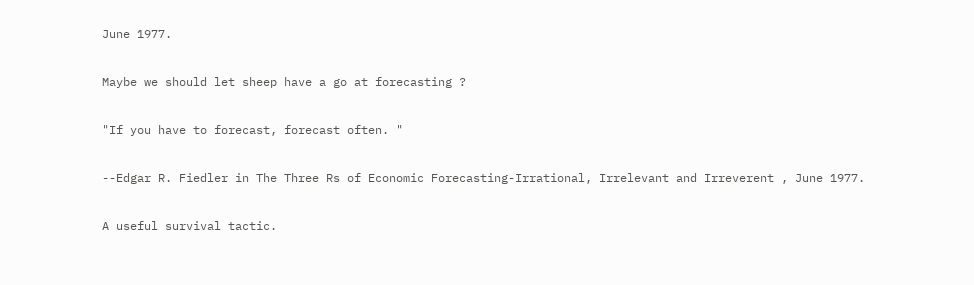June 1977.

Maybe we should let sheep have a go at forecasting ?

"If you have to forecast, forecast often. "

--Edgar R. Fiedler in The Three Rs of Economic Forecasting-Irrational, Irrelevant and Irreverent , June 1977.

A useful survival tactic.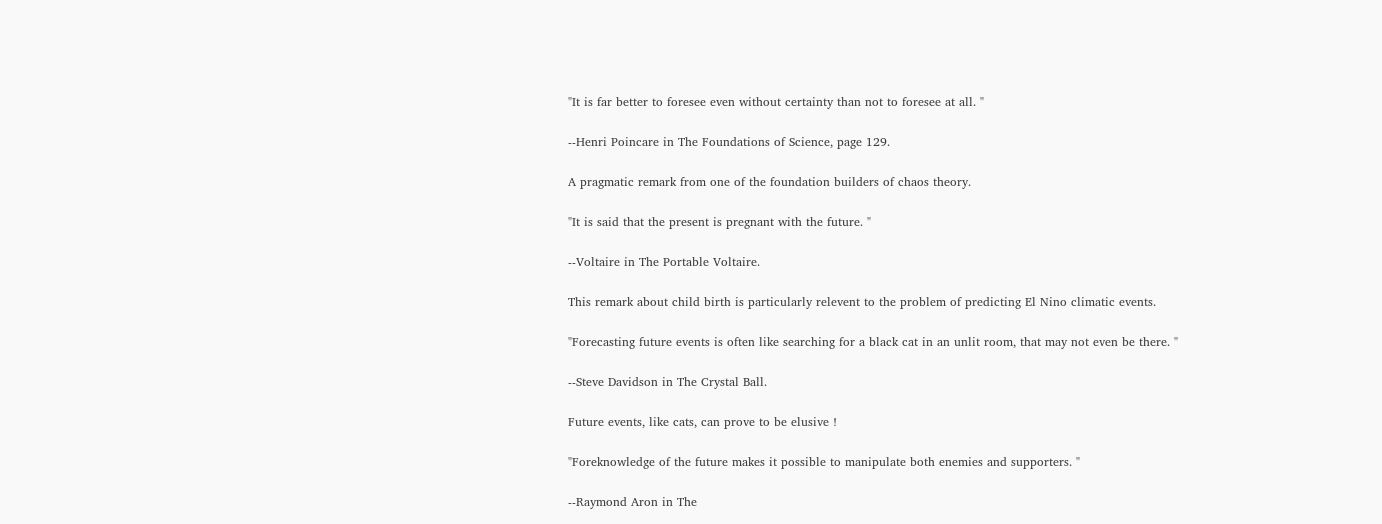"It is far better to foresee even without certainty than not to foresee at all. "

--Henri Poincare in The Foundations of Science, page 129.

A pragmatic remark from one of the foundation builders of chaos theory.

"It is said that the present is pregnant with the future. "

--Voltaire in The Portable Voltaire.

This remark about child birth is particularly relevent to the problem of predicting El Nino climatic events.

"Forecasting future events is often like searching for a black cat in an unlit room, that may not even be there. "

--Steve Davidson in The Crystal Ball.

Future events, like cats, can prove to be elusive !

"Foreknowledge of the future makes it possible to manipulate both enemies and supporters. "

--Raymond Aron in The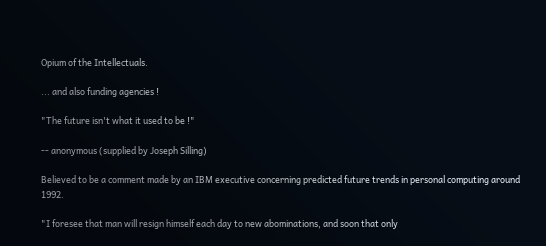Opium of the Intellectuals.

... and also funding agencies !

"The future isn't what it used to be !"

-- anonymous (supplied by Joseph Silling)

Believed to be a comment made by an IBM executive concerning predicted future trends in personal computing around 1992.

"I foresee that man will resign himself each day to new abominations, and soon that only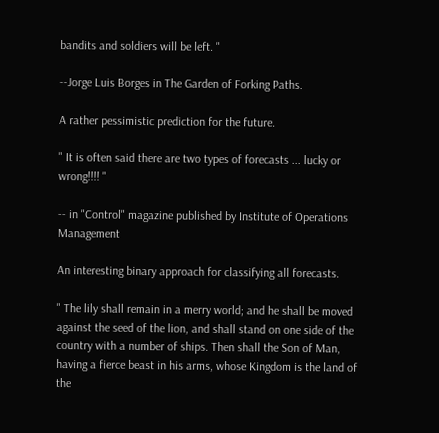bandits and soldiers will be left. "

--Jorge Luis Borges in The Garden of Forking Paths.

A rather pessimistic prediction for the future.

" It is often said there are two types of forecasts ... lucky or wrong!!!! "

-- in "Control" magazine published by Institute of Operations Management

An interesting binary approach for classifying all forecasts.

" The lily shall remain in a merry world; and he shall be moved against the seed of the lion, and shall stand on one side of the country with a number of ships. Then shall the Son of Man, having a fierce beast in his arms, whose Kingdom is the land of the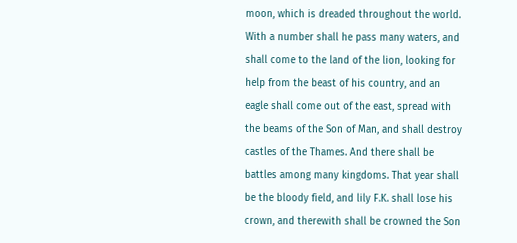moon, which is dreaded throughout the world. With a number shall he pass many waters, and shall come to the land of the lion, looking for help from the beast of his country, and an eagle shall come out of the east, spread with the beams of the Son of Man, and shall destroy castles of the Thames. And there shall be battles among many kingdoms. That year shall be the bloody field, and lily F.K. shall lose his crown, and therewith shall be crowned the Son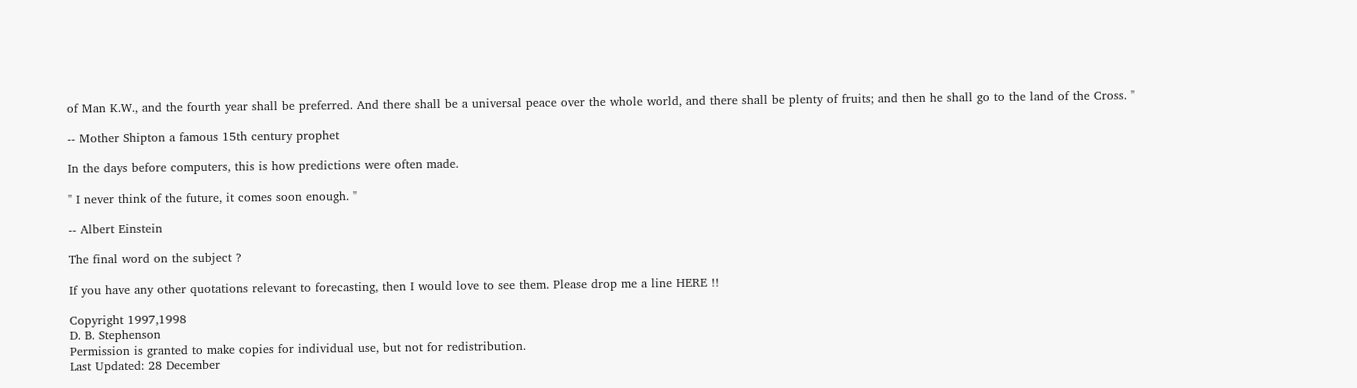of Man K.W., and the fourth year shall be preferred. And there shall be a universal peace over the whole world, and there shall be plenty of fruits; and then he shall go to the land of the Cross. "

-- Mother Shipton a famous 15th century prophet

In the days before computers, this is how predictions were often made.

" I never think of the future, it comes soon enough. "

-- Albert Einstein

The final word on the subject ?

If you have any other quotations relevant to forecasting, then I would love to see them. Please drop me a line HERE !!

Copyright 1997,1998
D. B. Stephenson
Permission is granted to make copies for individual use, but not for redistribution.
Last Updated: 28 December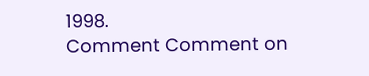1998.
Comment Comment on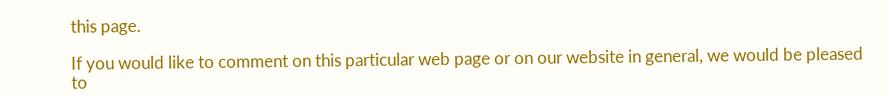this page.

If you would like to comment on this particular web page or on our website in general, we would be pleased to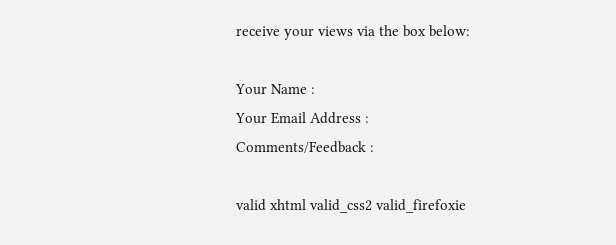receive your views via the box below:

Your Name :
Your Email Address :
Comments/Feedback :

valid xhtml valid_css2 valid_firefoxie